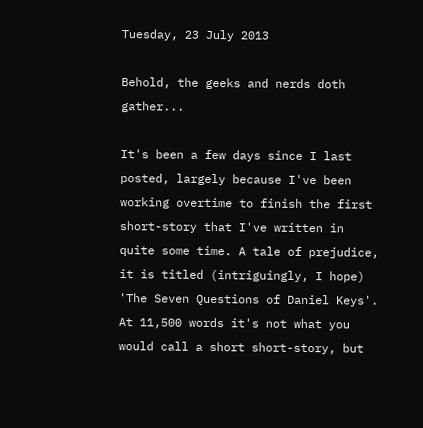Tuesday, 23 July 2013

Behold, the geeks and nerds doth gather...

It's been a few days since I last posted, largely because I've been working overtime to finish the first short-story that I've written in quite some time. A tale of prejudice, it is titled (intriguingly, I hope) 'The Seven Questions of Daniel Keys'. At 11,500 words it's not what you would call a short short-story, but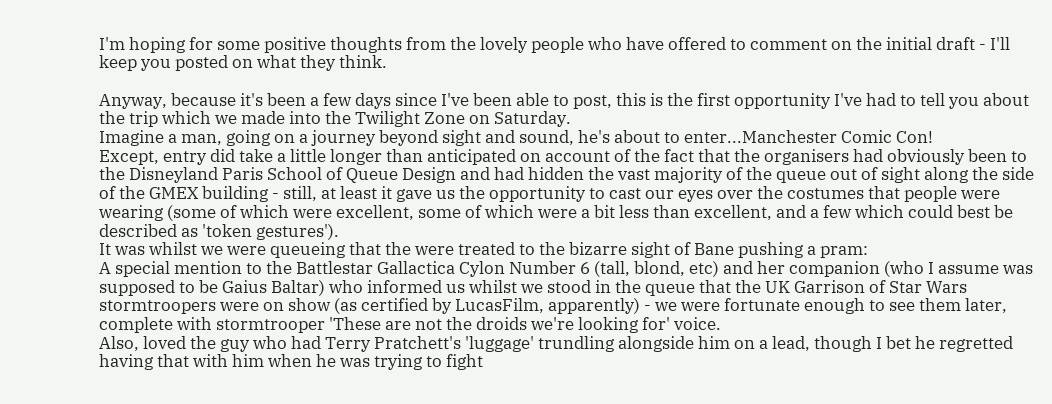I'm hoping for some positive thoughts from the lovely people who have offered to comment on the initial draft - I'll keep you posted on what they think.

Anyway, because it's been a few days since I've been able to post, this is the first opportunity I've had to tell you about the trip which we made into the Twilight Zone on Saturday.
Imagine a man, going on a journey beyond sight and sound, he's about to enter...Manchester Comic Con!
Except, entry did take a little longer than anticipated on account of the fact that the organisers had obviously been to the Disneyland Paris School of Queue Design and had hidden the vast majority of the queue out of sight along the side of the GMEX building - still, at least it gave us the opportunity to cast our eyes over the costumes that people were wearing (some of which were excellent, some of which were a bit less than excellent, and a few which could best be described as 'token gestures').
It was whilst we were queueing that the were treated to the bizarre sight of Bane pushing a pram:
A special mention to the Battlestar Gallactica Cylon Number 6 (tall, blond, etc) and her companion (who I assume was supposed to be Gaius Baltar) who informed us whilst we stood in the queue that the UK Garrison of Star Wars stormtroopers were on show (as certified by LucasFilm, apparently) - we were fortunate enough to see them later, complete with stormtrooper 'These are not the droids we're looking for' voice.
Also, loved the guy who had Terry Pratchett's 'luggage' trundling alongside him on a lead, though I bet he regretted having that with him when he was trying to fight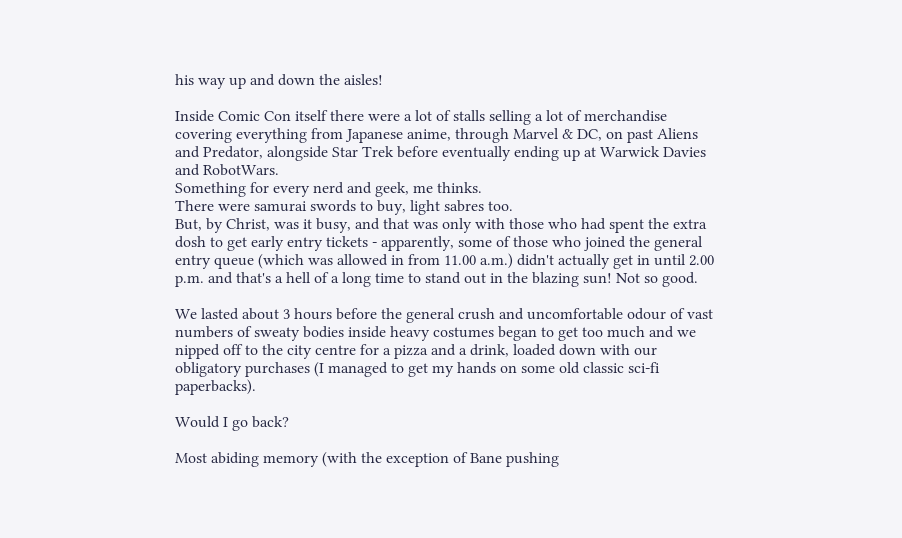his way up and down the aisles!

Inside Comic Con itself there were a lot of stalls selling a lot of merchandise covering everything from Japanese anime, through Marvel & DC, on past Aliens and Predator, alongside Star Trek before eventually ending up at Warwick Davies and RobotWars.
Something for every nerd and geek, me thinks.
There were samurai swords to buy, light sabres too.
But, by Christ, was it busy, and that was only with those who had spent the extra dosh to get early entry tickets - apparently, some of those who joined the general entry queue (which was allowed in from 11.00 a.m.) didn't actually get in until 2.00 p.m. and that's a hell of a long time to stand out in the blazing sun! Not so good.

We lasted about 3 hours before the general crush and uncomfortable odour of vast numbers of sweaty bodies inside heavy costumes began to get too much and we nipped off to the city centre for a pizza and a drink, loaded down with our obligatory purchases (I managed to get my hands on some old classic sci-fi paperbacks).

Would I go back?

Most abiding memory (with the exception of Bane pushing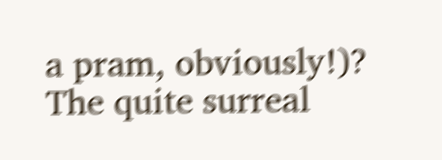a pram, obviously!)?
The quite surreal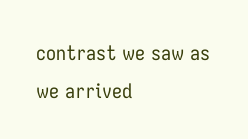contrast we saw as we arrived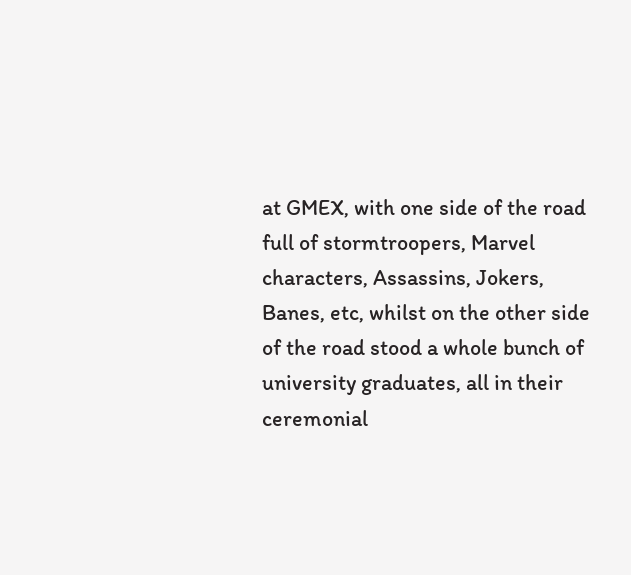at GMEX, with one side of the road full of stormtroopers, Marvel characters, Assassins, Jokers, Banes, etc, whilst on the other side of the road stood a whole bunch of university graduates, all in their ceremonial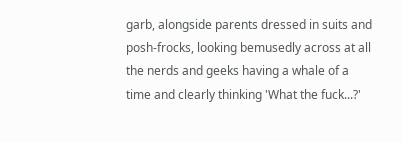garb, alongside parents dressed in suits and posh-frocks, looking bemusedly across at all the nerds and geeks having a whale of a time and clearly thinking 'What the fuck...?'